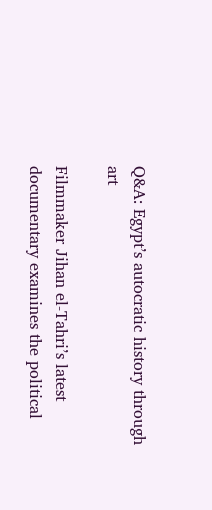Q&A: Egypt’s autocratic history through art

Filmmaker Jihan el-Tahri’s latest documentary examines the political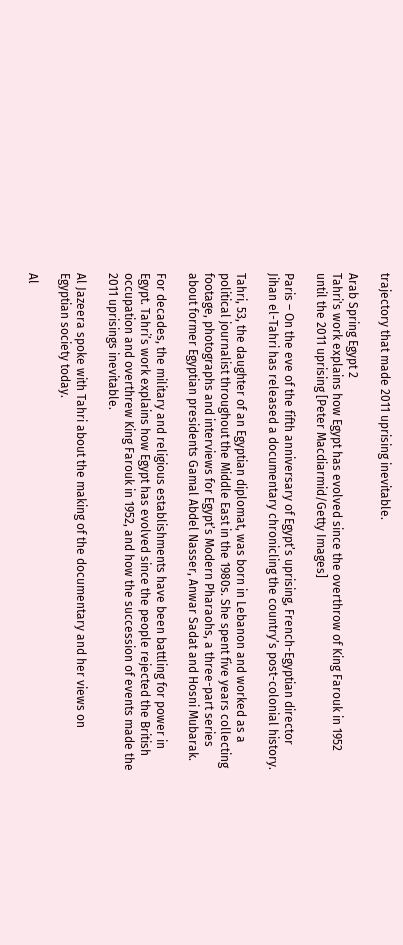trajectory that made 2011 uprising inevitable.

Arab Spring Egypt 2
Tahri's work explains how Egypt has evolved since the overthrow of King Farouk in 1952 until the 2011 uprising [Peter Macdiarmid/Getty Images]

Paris – On the eve of the fifth anniversary of Egypt’s uprising, French-Egyptian director Jihan el-Tahri has released a documentary chronicling the country’s post-colonial history.

Tahri, 53, the daughter of an Egyptian diplomat, was born in Lebanon and worked as a political journalist throughout the Middle East in the 1980s. She spent five years collecting footage, photographs and interviews for Egypt’s Modern Pharaohs, a three-part series about former Egyptian presidents Gamal Abdel Nasser, Anwar Sadat and Hosni Mubarak.

For decades, the military and religious establishments have been battling for power in Egypt. Tahri’s work explains how Egypt has evolved since the people rejected the British occupation and overthrew King Farouk in 1952, and how the succession of events made the 2011 uprisings inevitable.

Al Jazeera spoke with Tahri about the making of the documentary and her views on Egyptian society today.

Al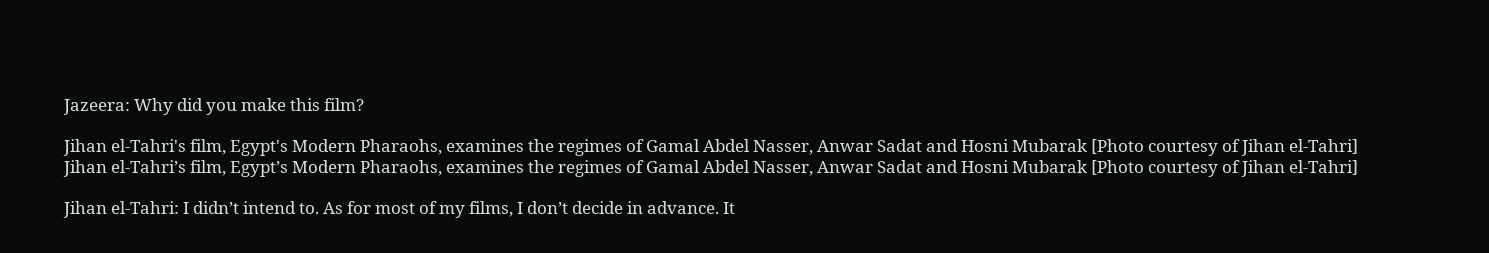Jazeera: Why did you make this film?

Jihan el-Tahri's film, Egypt's Modern Pharaohs, examines the regimes of Gamal Abdel Nasser, Anwar Sadat and Hosni Mubarak [Photo courtesy of Jihan el-Tahri]
Jihan el-Tahri’s film, Egypt’s Modern Pharaohs, examines the regimes of Gamal Abdel Nasser, Anwar Sadat and Hosni Mubarak [Photo courtesy of Jihan el-Tahri]

Jihan el-Tahri: I didn’t intend to. As for most of my films, I don’t decide in advance. It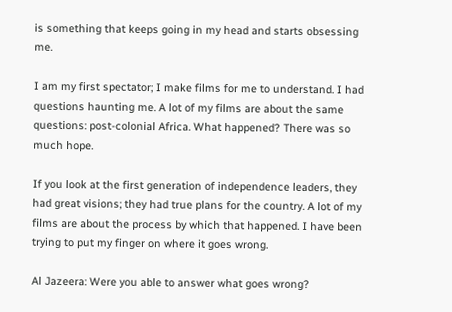is something that keeps going in my head and starts obsessing me.

I am my first spectator; I make films for me to understand. I had questions haunting me. A lot of my films are about the same questions: post-colonial Africa. What happened? There was so much hope.

If you look at the first generation of independence leaders, they had great visions; they had true plans for the country. A lot of my films are about the process by which that happened. I have been trying to put my finger on where it goes wrong.

Al Jazeera: Were you able to answer what goes wrong?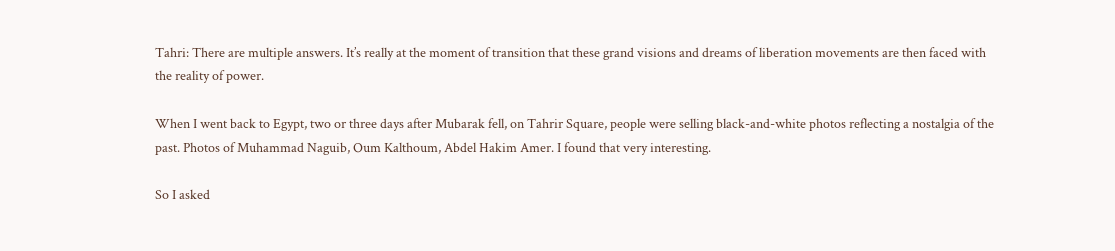Tahri: There are multiple answers. It’s really at the moment of transition that these grand visions and dreams of liberation movements are then faced with the reality of power.

When I went back to Egypt, two or three days after Mubarak fell, on Tahrir Square, people were selling black-and-white photos reflecting a nostalgia of the past. Photos of Muhammad Naguib, Oum Kalthoum, Abdel Hakim Amer. I found that very interesting.

So I asked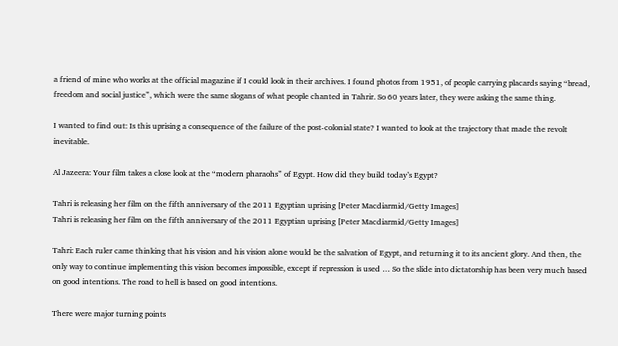a friend of mine who works at the official magazine if I could look in their archives. I found photos from 1951, of people carrying placards saying “bread, freedom and social justice”, which were the same slogans of what people chanted in Tahrir. So 60 years later, they were asking the same thing.

I wanted to find out: Is this uprising a consequence of the failure of the post-colonial state? I wanted to look at the trajectory that made the revolt inevitable.

Al Jazeera: Your film takes a close look at the “modern pharaohs” of Egypt. How did they build today’s Egypt?

Tahri is releasing her film on the fifth anniversary of the 2011 Egyptian uprising [Peter Macdiarmid/Getty Images]
Tahri is releasing her film on the fifth anniversary of the 2011 Egyptian uprising [Peter Macdiarmid/Getty Images]

Tahri: Each ruler came thinking that his vision and his vision alone would be the salvation of Egypt, and returning it to its ancient glory. And then, the only way to continue implementing this vision becomes impossible, except if repression is used … So the slide into dictatorship has been very much based on good intentions. The road to hell is based on good intentions.

There were major turning points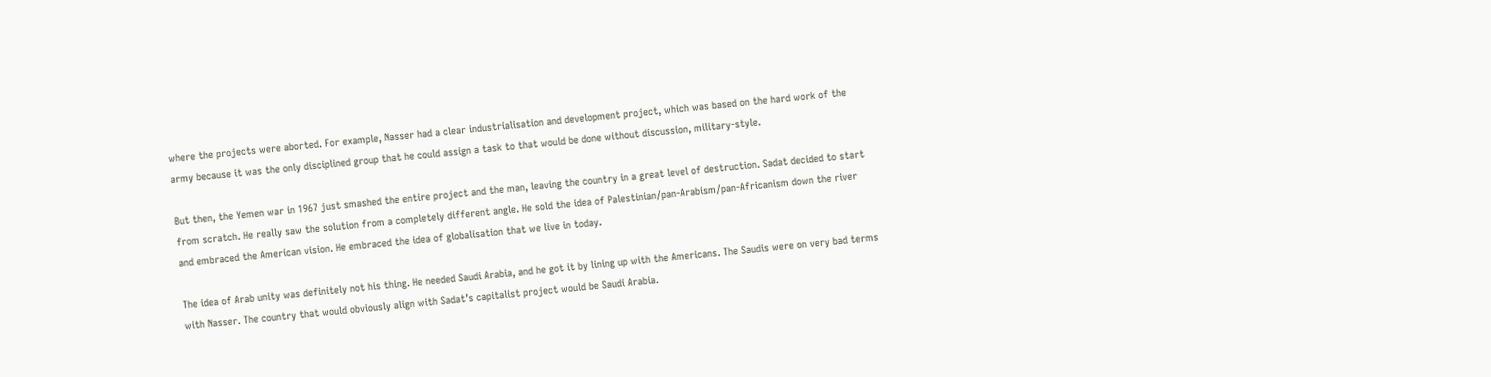where the projects were aborted. For example, Nasser had a clear industrialisation and development project, which was based on the hard work of the army because it was the only disciplined group that he could assign a task to that would be done without discussion, military-style.

But then, the Yemen war in 1967 just smashed the entire project and the man, leaving the country in a great level of destruction. Sadat decided to start from scratch. He really saw the solution from a completely different angle. He sold the idea of Palestinian/pan-Arabism/pan-Africanism down the river and embraced the American vision. He embraced the idea of globalisation that we live in today.

The idea of Arab unity was definitely not his thing. He needed Saudi Arabia, and he got it by lining up with the Americans. The Saudis were on very bad terms with Nasser. The country that would obviously align with Sadat’s capitalist project would be Saudi Arabia.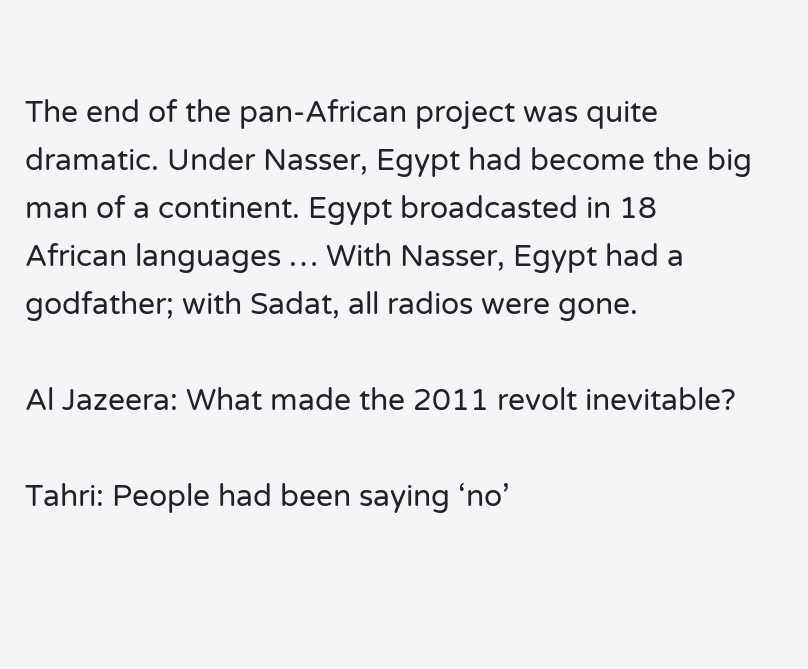The end of the pan-African project was quite dramatic. Under Nasser, Egypt had become the big man of a continent. Egypt broadcasted in 18 African languages … With Nasser, Egypt had a godfather; with Sadat, all radios were gone.

Al Jazeera: What made the 2011 revolt inevitable?

Tahri: People had been saying ‘no’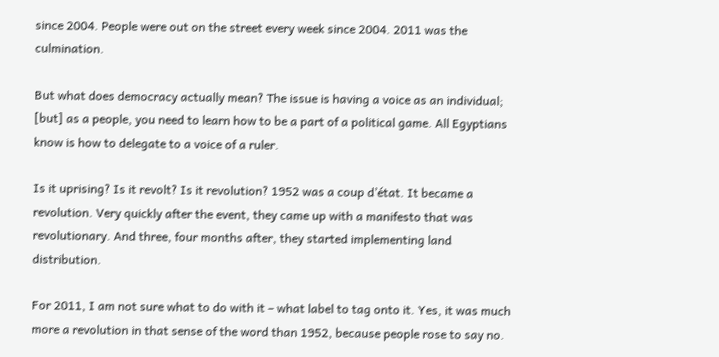since 2004. People were out on the street every week since 2004. 2011 was the culmination.

But what does democracy actually mean? The issue is having a voice as an individual; [but] as a people, you need to learn how to be a part of a political game. All Egyptians know is how to delegate to a voice of a ruler.

Is it uprising? Is it revolt? Is it revolution? 1952 was a coup d’état. It became a revolution. Very quickly after the event, they came up with a manifesto that was revolutionary. And three, four months after, they started implementing land distribution.

For 2011, I am not sure what to do with it – what label to tag onto it. Yes, it was much more a revolution in that sense of the word than 1952, because people rose to say no.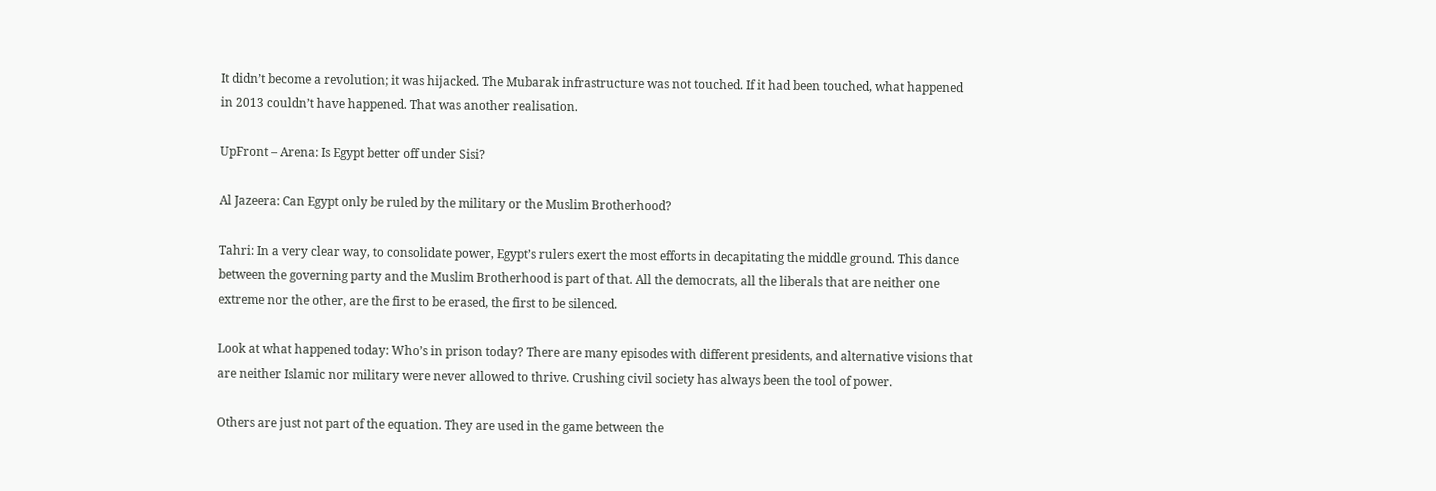It didn’t become a revolution; it was hijacked. The Mubarak infrastructure was not touched. If it had been touched, what happened in 2013 couldn’t have happened. That was another realisation.

UpFront – Arena: Is Egypt better off under Sisi?

Al Jazeera: Can Egypt only be ruled by the military or the Muslim Brotherhood?

Tahri: In a very clear way, to consolidate power, Egypt’s rulers exert the most efforts in decapitating the middle ground. This dance between the governing party and the Muslim Brotherhood is part of that. All the democrats, all the liberals that are neither one extreme nor the other, are the first to be erased, the first to be silenced.

Look at what happened today: Who’s in prison today? There are many episodes with different presidents, and alternative visions that are neither Islamic nor military were never allowed to thrive. Crushing civil society has always been the tool of power.

Others are just not part of the equation. They are used in the game between the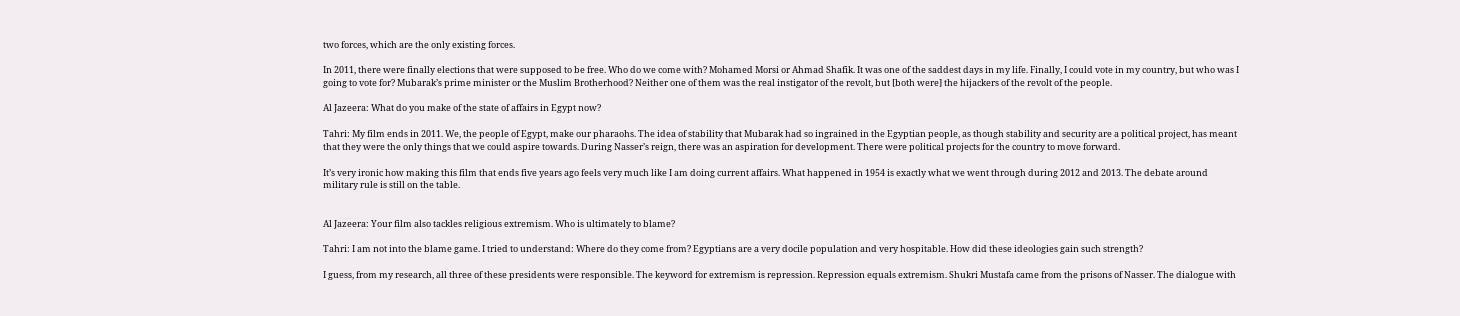two forces, which are the only existing forces.

In 2011, there were finally elections that were supposed to be free. Who do we come with? Mohamed Morsi or Ahmad Shafik. It was one of the saddest days in my life. Finally, I could vote in my country, but who was I going to vote for? Mubarak’s prime minister or the Muslim Brotherhood? Neither one of them was the real instigator of the revolt, but [both were] the hijackers of the revolt of the people.

Al Jazeera: What do you make of the state of affairs in Egypt now?

Tahri: My film ends in 2011. We, the people of Egypt, make our pharaohs. The idea of stability that Mubarak had so ingrained in the Egyptian people, as though stability and security are a political project, has meant that they were the only things that we could aspire towards. During Nasser’s reign, there was an aspiration for development. There were political projects for the country to move forward.

It’s very ironic how making this film that ends five years ago feels very much like I am doing current affairs. What happened in 1954 is exactly what we went through during 2012 and 2013. The debate around military rule is still on the table.


Al Jazeera: Your film also tackles religious extremism. Who is ultimately to blame?

Tahri: I am not into the blame game. I tried to understand: Where do they come from? Egyptians are a very docile population and very hospitable. How did these ideologies gain such strength?

I guess, from my research, all three of these presidents were responsible. The keyword for extremism is repression. Repression equals extremism. Shukri Mustafa came from the prisons of Nasser. The dialogue with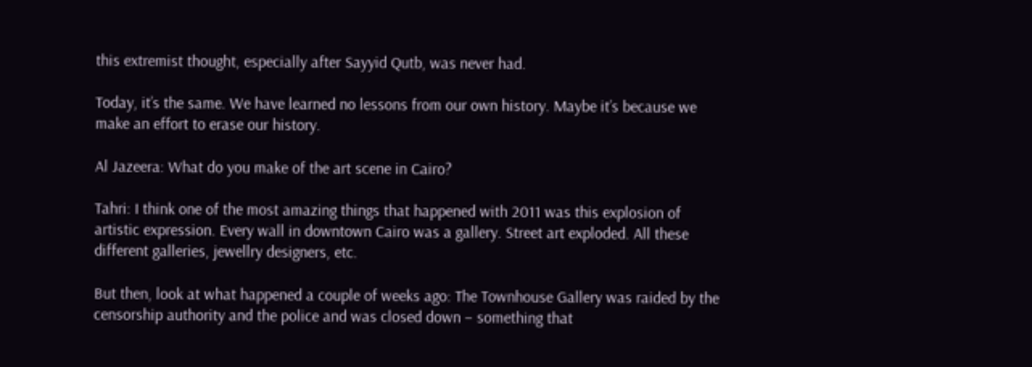this extremist thought, especially after Sayyid Qutb, was never had.

Today, it’s the same. We have learned no lessons from our own history. Maybe it’s because we make an effort to erase our history.

Al Jazeera: What do you make of the art scene in Cairo?

Tahri: I think one of the most amazing things that happened with 2011 was this explosion of artistic expression. Every wall in downtown Cairo was a gallery. Street art exploded. All these different galleries, jewellry designers, etc.

But then, look at what happened a couple of weeks ago: The Townhouse Gallery was raided by the censorship authority and the police and was closed down – something that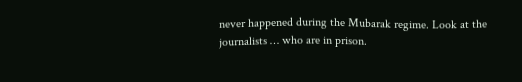never happened during the Mubarak regime. Look at the journalists … who are in prison.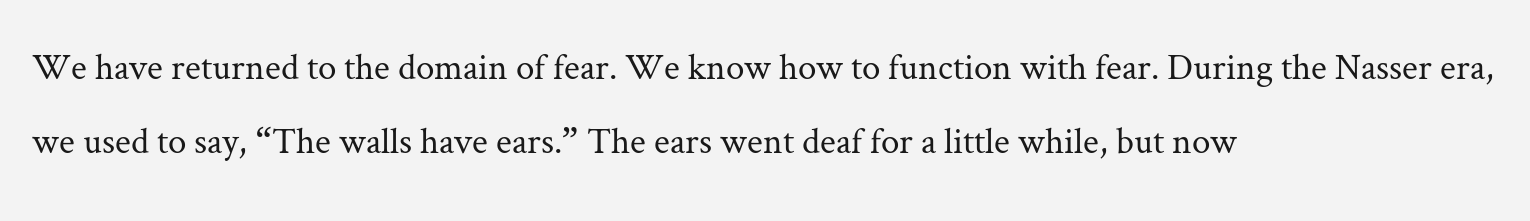We have returned to the domain of fear. We know how to function with fear. During the Nasser era, we used to say, “The walls have ears.” The ears went deaf for a little while, but now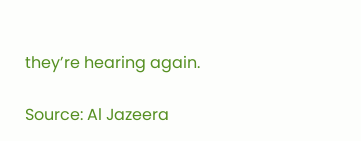they’re hearing again.

Source: Al Jazeera